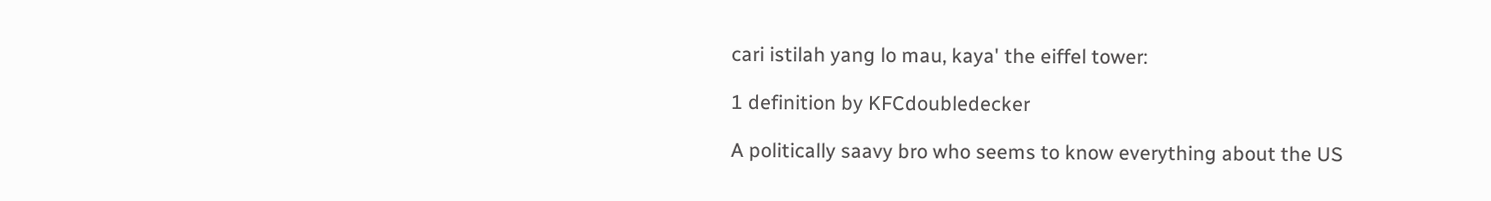cari istilah yang lo mau, kaya' the eiffel tower:

1 definition by KFCdoubledecker

A politically saavy bro who seems to know everything about the US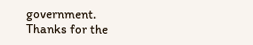government.
Thanks for the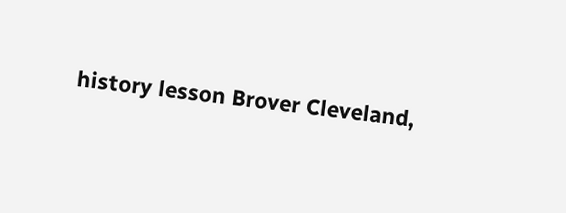history lesson Brover Cleveland,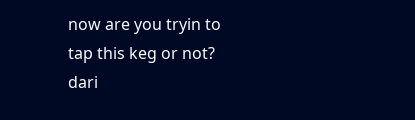now are you tryin to tap this keg or not?
dari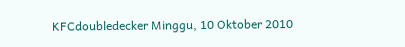KFCdoubledecker Minggu, 10 Oktober 2010